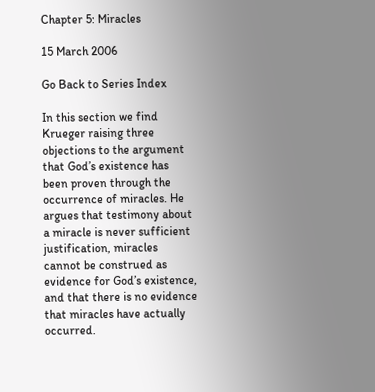Chapter 5: Miracles

15 March 2006

Go Back to Series Index

In this section we find Krueger raising three objections to the argument that God’s existence has been proven through the occurrence of miracles. He argues that testimony about a miracle is never sufficient justification, miracles cannot be construed as evidence for God’s existence, and that there is no evidence that miracles have actually occurred.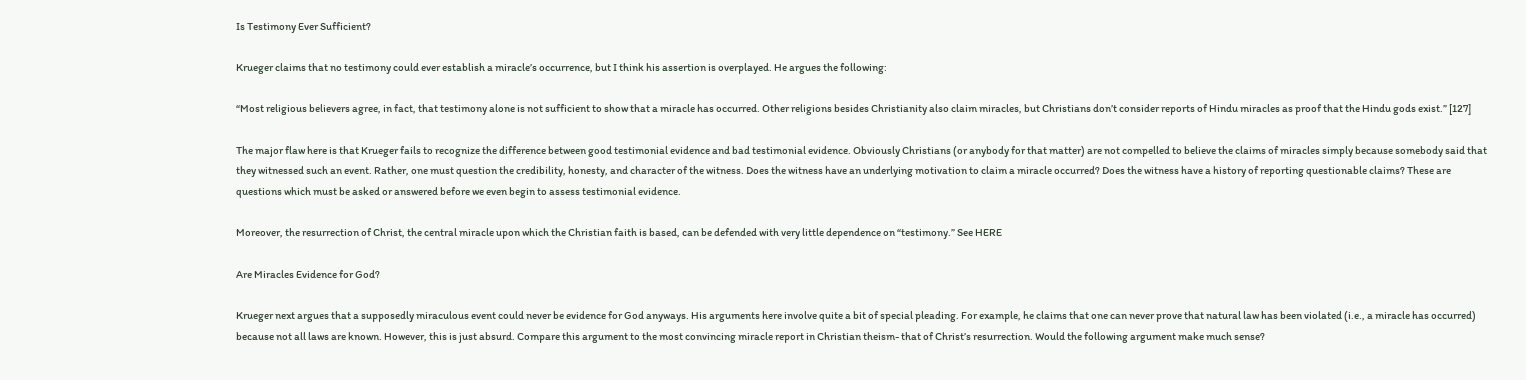Is Testimony Ever Sufficient?

Krueger claims that no testimony could ever establish a miracle’s occurrence, but I think his assertion is overplayed. He argues the following:

“Most religious believers agree, in fact, that testimony alone is not sufficient to show that a miracle has occurred. Other religions besides Christianity also claim miracles, but Christians don’t consider reports of Hindu miracles as proof that the Hindu gods exist.” [127]

The major flaw here is that Krueger fails to recognize the difference between good testimonial evidence and bad testimonial evidence. Obviously Christians (or anybody for that matter) are not compelled to believe the claims of miracles simply because somebody said that they witnessed such an event. Rather, one must question the credibility, honesty, and character of the witness. Does the witness have an underlying motivation to claim a miracle occurred? Does the witness have a history of reporting questionable claims? These are questions which must be asked or answered before we even begin to assess testimonial evidence.

Moreover, the resurrection of Christ, the central miracle upon which the Christian faith is based, can be defended with very little dependence on “testimony.” See HERE

Are Miracles Evidence for God?

Krueger next argues that a supposedly miraculous event could never be evidence for God anyways. His arguments here involve quite a bit of special pleading. For example, he claims that one can never prove that natural law has been violated (i.e., a miracle has occurred) because not all laws are known. However, this is just absurd. Compare this argument to the most convincing miracle report in Christian theism- that of Christ’s resurrection. Would the following argument make much sense?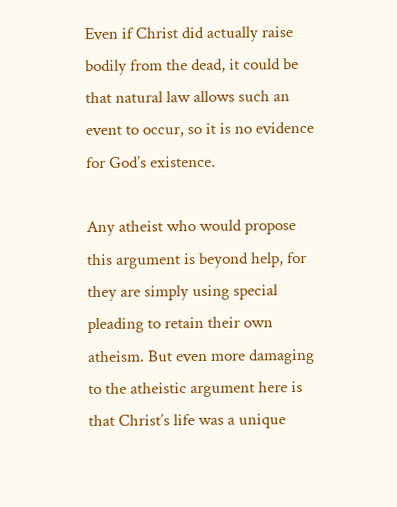Even if Christ did actually raise bodily from the dead, it could be that natural law allows such an event to occur, so it is no evidence for God’s existence.

Any atheist who would propose this argument is beyond help, for they are simply using special pleading to retain their own atheism. But even more damaging to the atheistic argument here is that Christ’s life was a unique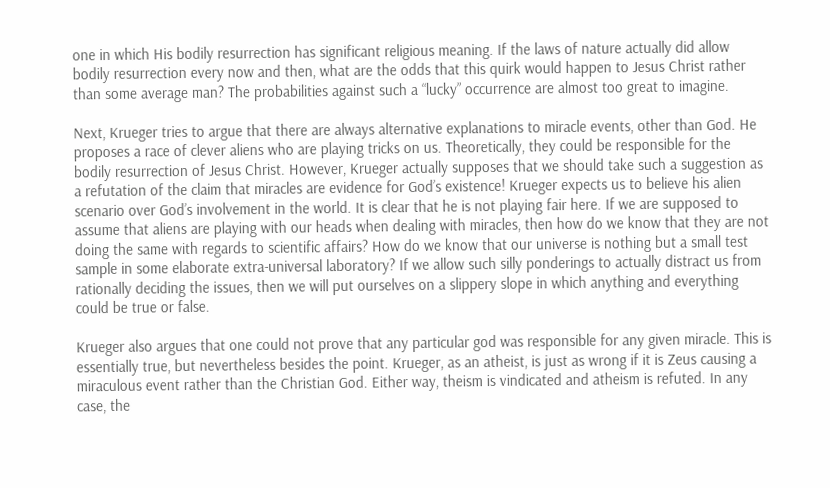one in which His bodily resurrection has significant religious meaning. If the laws of nature actually did allow bodily resurrection every now and then, what are the odds that this quirk would happen to Jesus Christ rather than some average man? The probabilities against such a “lucky” occurrence are almost too great to imagine.

Next, Krueger tries to argue that there are always alternative explanations to miracle events, other than God. He proposes a race of clever aliens who are playing tricks on us. Theoretically, they could be responsible for the bodily resurrection of Jesus Christ. However, Krueger actually supposes that we should take such a suggestion as a refutation of the claim that miracles are evidence for God’s existence! Krueger expects us to believe his alien scenario over God’s involvement in the world. It is clear that he is not playing fair here. If we are supposed to assume that aliens are playing with our heads when dealing with miracles, then how do we know that they are not doing the same with regards to scientific affairs? How do we know that our universe is nothing but a small test sample in some elaborate extra-universal laboratory? If we allow such silly ponderings to actually distract us from rationally deciding the issues, then we will put ourselves on a slippery slope in which anything and everything could be true or false.

Krueger also argues that one could not prove that any particular god was responsible for any given miracle. This is essentially true, but nevertheless besides the point. Krueger, as an atheist, is just as wrong if it is Zeus causing a miraculous event rather than the Christian God. Either way, theism is vindicated and atheism is refuted. In any case, the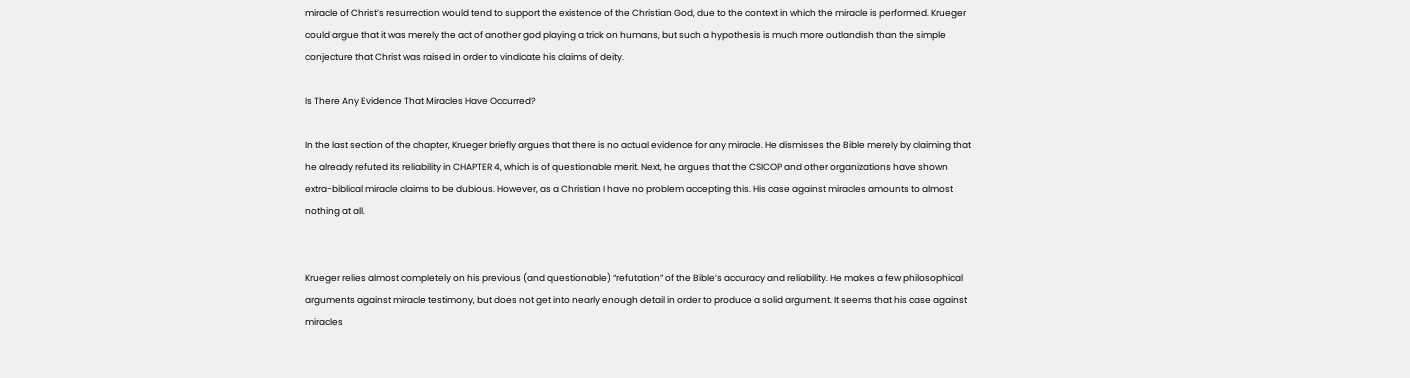miracle of Christ’s resurrection would tend to support the existence of the Christian God, due to the context in which the miracle is performed. Krueger could argue that it was merely the act of another god playing a trick on humans, but such a hypothesis is much more outlandish than the simple conjecture that Christ was raised in order to vindicate his claims of deity.

Is There Any Evidence That Miracles Have Occurred?

In the last section of the chapter, Krueger briefly argues that there is no actual evidence for any miracle. He dismisses the Bible merely by claiming that he already refuted its reliability in CHAPTER 4, which is of questionable merit. Next, he argues that the CSICOP and other organizations have shown extra-biblical miracle claims to be dubious. However, as a Christian I have no problem accepting this. His case against miracles amounts to almost nothing at all.


Krueger relies almost completely on his previous (and questionable) “refutation” of the Bible’s accuracy and reliability. He makes a few philosophical arguments against miracle testimony, but does not get into nearly enough detail in order to produce a solid argument. It seems that his case against miracles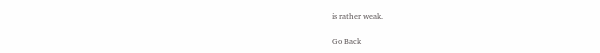is rather weak.

Go Back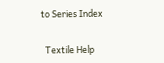to Series Index


  Textile Help